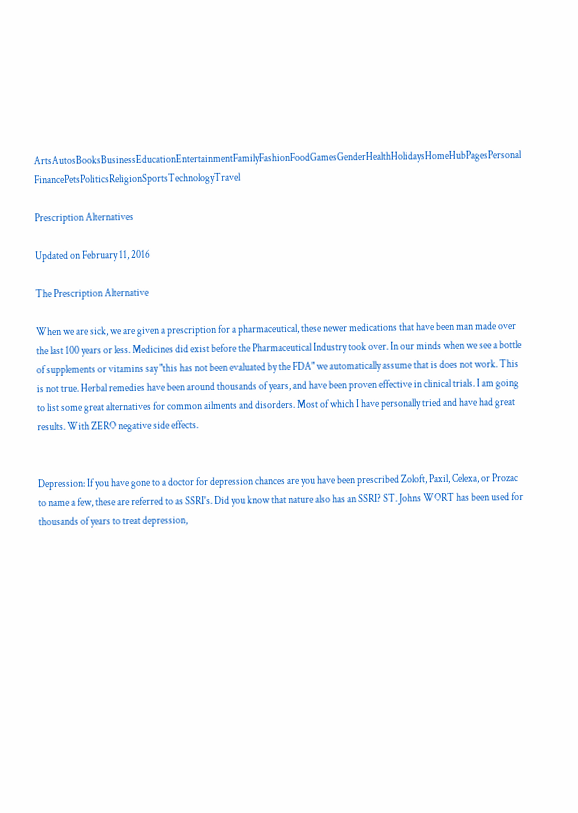ArtsAutosBooksBusinessEducationEntertainmentFamilyFashionFoodGamesGenderHealthHolidaysHomeHubPagesPersonal FinancePetsPoliticsReligionSportsTechnologyTravel

Prescription Alternatives

Updated on February 11, 2016

The Prescription Alternative

When we are sick, we are given a prescription for a pharmaceutical, these newer medications that have been man made over the last 100 years or less. Medicines did exist before the Pharmaceutical Industry took over. In our minds when we see a bottle of supplements or vitamins say "this has not been evaluated by the FDA" we automatically assume that is does not work. This is not true. Herbal remedies have been around thousands of years, and have been proven effective in clinical trials. I am going to list some great alternatives for common ailments and disorders. Most of which I have personally tried and have had great results. With ZERO negative side effects.


Depression: If you have gone to a doctor for depression chances are you have been prescribed Zoloft, Paxil, Celexa, or Prozac to name a few, these are referred to as SSRI's. Did you know that nature also has an SSRI? ST. Johns WORT has been used for thousands of years to treat depression,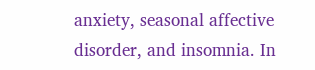anxiety, seasonal affective disorder, and insomnia. In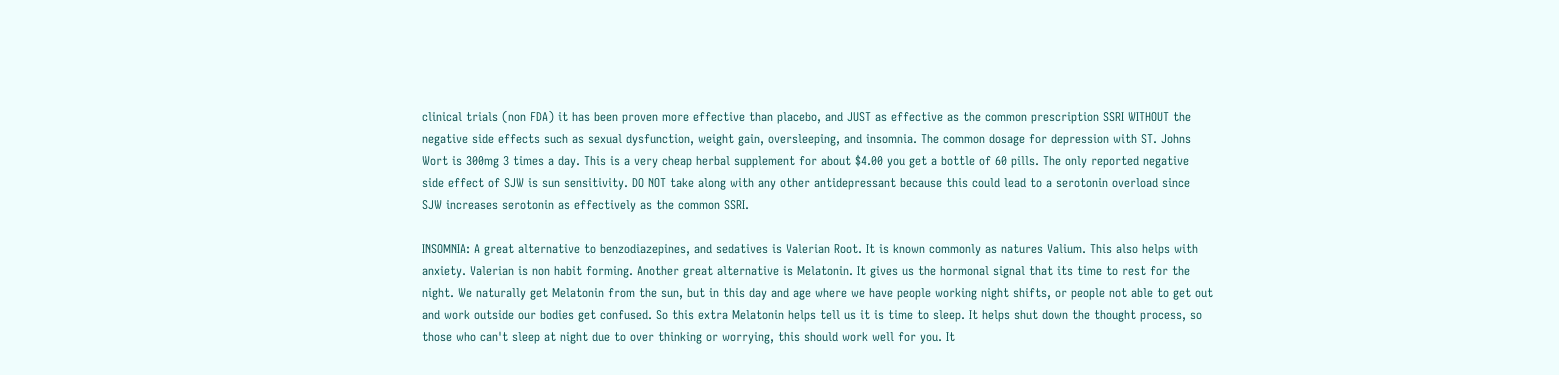clinical trials (non FDA) it has been proven more effective than placebo, and JUST as effective as the common prescription SSRI WITHOUT the negative side effects such as sexual dysfunction, weight gain, oversleeping, and insomnia. The common dosage for depression with ST. Johns Wort is 300mg 3 times a day. This is a very cheap herbal supplement for about $4.00 you get a bottle of 60 pills. The only reported negative side effect of SJW is sun sensitivity. DO NOT take along with any other antidepressant because this could lead to a serotonin overload since SJW increases serotonin as effectively as the common SSRI.

INSOMNIA: A great alternative to benzodiazepines, and sedatives is Valerian Root. It is known commonly as natures Valium. This also helps with anxiety. Valerian is non habit forming. Another great alternative is Melatonin. It gives us the hormonal signal that its time to rest for the night. We naturally get Melatonin from the sun, but in this day and age where we have people working night shifts, or people not able to get out and work outside our bodies get confused. So this extra Melatonin helps tell us it is time to sleep. It helps shut down the thought process, so those who can't sleep at night due to over thinking or worrying, this should work well for you. It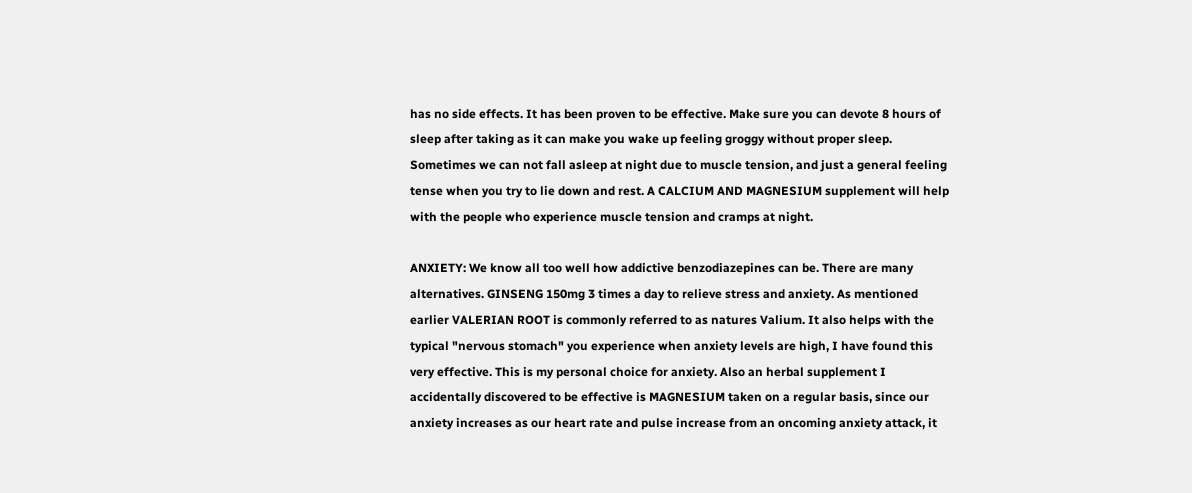has no side effects. It has been proven to be effective. Make sure you can devote 8 hours of sleep after taking as it can make you wake up feeling groggy without proper sleep. Sometimes we can not fall asleep at night due to muscle tension, and just a general feeling tense when you try to lie down and rest. A CALCIUM AND MAGNESIUM supplement will help with the people who experience muscle tension and cramps at night.

ANXIETY: We know all too well how addictive benzodiazepines can be. There are many alternatives. GINSENG 150mg 3 times a day to relieve stress and anxiety. As mentioned earlier VALERIAN ROOT is commonly referred to as natures Valium. It also helps with the typical "nervous stomach" you experience when anxiety levels are high, I have found this very effective. This is my personal choice for anxiety. Also an herbal supplement I accidentally discovered to be effective is MAGNESIUM taken on a regular basis, since our anxiety increases as our heart rate and pulse increase from an oncoming anxiety attack, it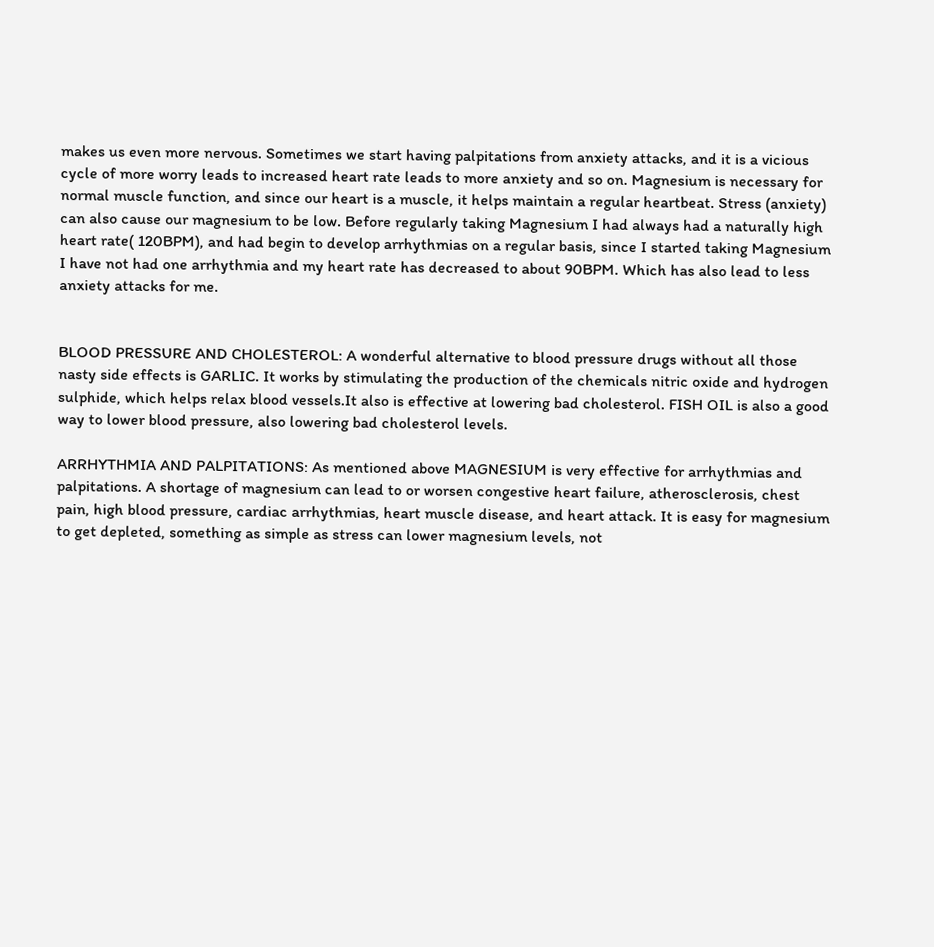makes us even more nervous. Sometimes we start having palpitations from anxiety attacks, and it is a vicious cycle of more worry leads to increased heart rate leads to more anxiety and so on. Magnesium is necessary for normal muscle function, and since our heart is a muscle, it helps maintain a regular heartbeat. Stress (anxiety) can also cause our magnesium to be low. Before regularly taking Magnesium I had always had a naturally high heart rate( 120BPM), and had begin to develop arrhythmias on a regular basis, since I started taking Magnesium I have not had one arrhythmia and my heart rate has decreased to about 90BPM. Which has also lead to less anxiety attacks for me.


BLOOD PRESSURE AND CHOLESTEROL: A wonderful alternative to blood pressure drugs without all those nasty side effects is GARLIC. It works by stimulating the production of the chemicals nitric oxide and hydrogen sulphide, which helps relax blood vessels.It also is effective at lowering bad cholesterol. FISH OIL is also a good way to lower blood pressure, also lowering bad cholesterol levels.

ARRHYTHMIA AND PALPITATIONS: As mentioned above MAGNESIUM is very effective for arrhythmias and palpitations. A shortage of magnesium can lead to or worsen congestive heart failure, atherosclerosis, chest pain, high blood pressure, cardiac arrhythmias, heart muscle disease, and heart attack. It is easy for magnesium to get depleted, something as simple as stress can lower magnesium levels, not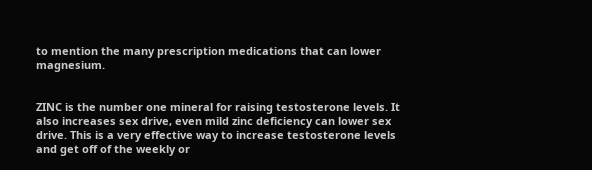to mention the many prescription medications that can lower magnesium.


ZINC is the number one mineral for raising testosterone levels. It also increases sex drive, even mild zinc deficiency can lower sex drive. This is a very effective way to increase testosterone levels and get off of the weekly or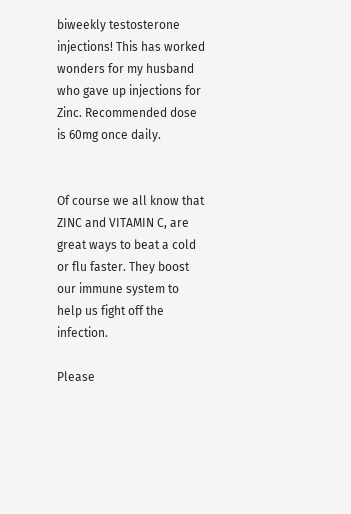biweekly testosterone injections! This has worked wonders for my husband who gave up injections for Zinc. Recommended dose is 60mg once daily.


Of course we all know that ZINC and VITAMIN C, are great ways to beat a cold or flu faster. They boost our immune system to help us fight off the infection.

Please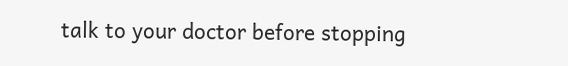talk to your doctor before stopping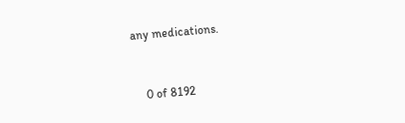any medications.


    0 of 8192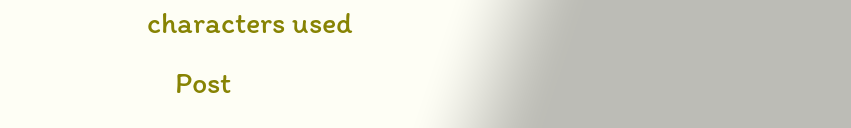characters used
    Post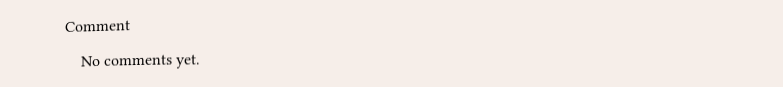Comment

    No comments yet.